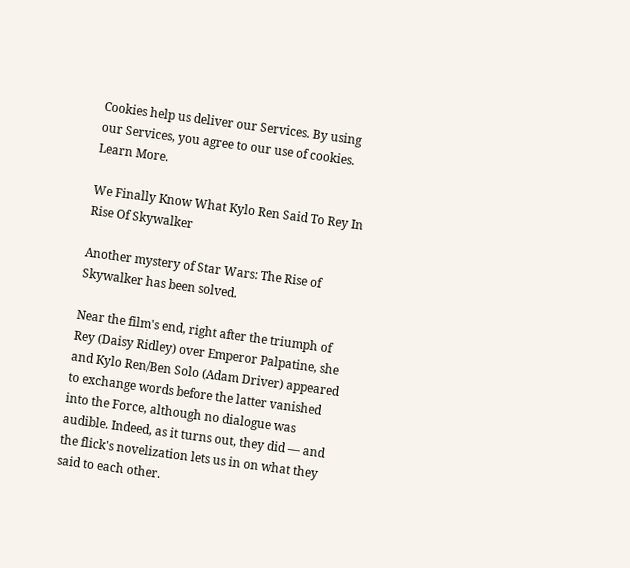Cookies help us deliver our Services. By using our Services, you agree to our use of cookies. Learn More.

We Finally Know What Kylo Ren Said To Rey In Rise Of Skywalker

Another mystery of Star Wars: The Rise of Skywalker has been solved.

Near the film's end, right after the triumph of Rey (Daisy Ridley) over Emperor Palpatine, she and Kylo Ren/Ben Solo (Adam Driver) appeared to exchange words before the latter vanished into the Force, although no dialogue was audible. Indeed, as it turns out, they did — and the flick's novelization lets us in on what they said to each other.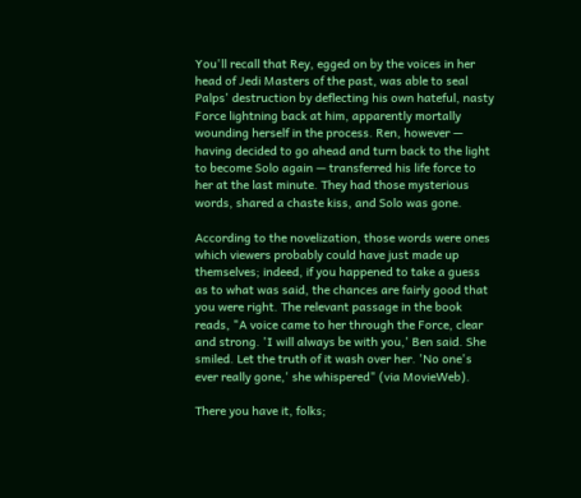You'll recall that Rey, egged on by the voices in her head of Jedi Masters of the past, was able to seal Palps' destruction by deflecting his own hateful, nasty Force lightning back at him, apparently mortally wounding herself in the process. Ren, however — having decided to go ahead and turn back to the light to become Solo again — transferred his life force to her at the last minute. They had those mysterious words, shared a chaste kiss, and Solo was gone.

According to the novelization, those words were ones which viewers probably could have just made up themselves; indeed, if you happened to take a guess as to what was said, the chances are fairly good that you were right. The relevant passage in the book reads, "A voice came to her through the Force, clear and strong. 'I will always be with you,' Ben said. She smiled. Let the truth of it wash over her. 'No one's ever really gone,' she whispered" (via MovieWeb).

There you have it, folks;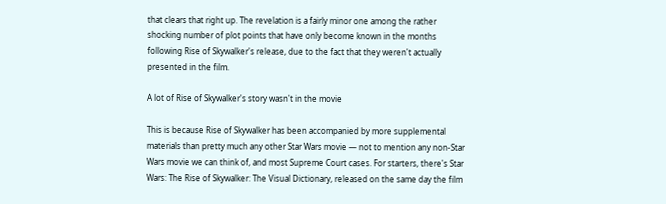that clears that right up. The revelation is a fairly minor one among the rather shocking number of plot points that have only become known in the months following Rise of Skywalker's release, due to the fact that they weren't actually presented in the film.

A lot of Rise of Skywalker's story wasn't in the movie

This is because Rise of Skywalker has been accompanied by more supplemental materials than pretty much any other Star Wars movie — not to mention any non-Star Wars movie we can think of, and most Supreme Court cases. For starters, there's Star Wars: The Rise of Skywalker: The Visual Dictionary, released on the same day the film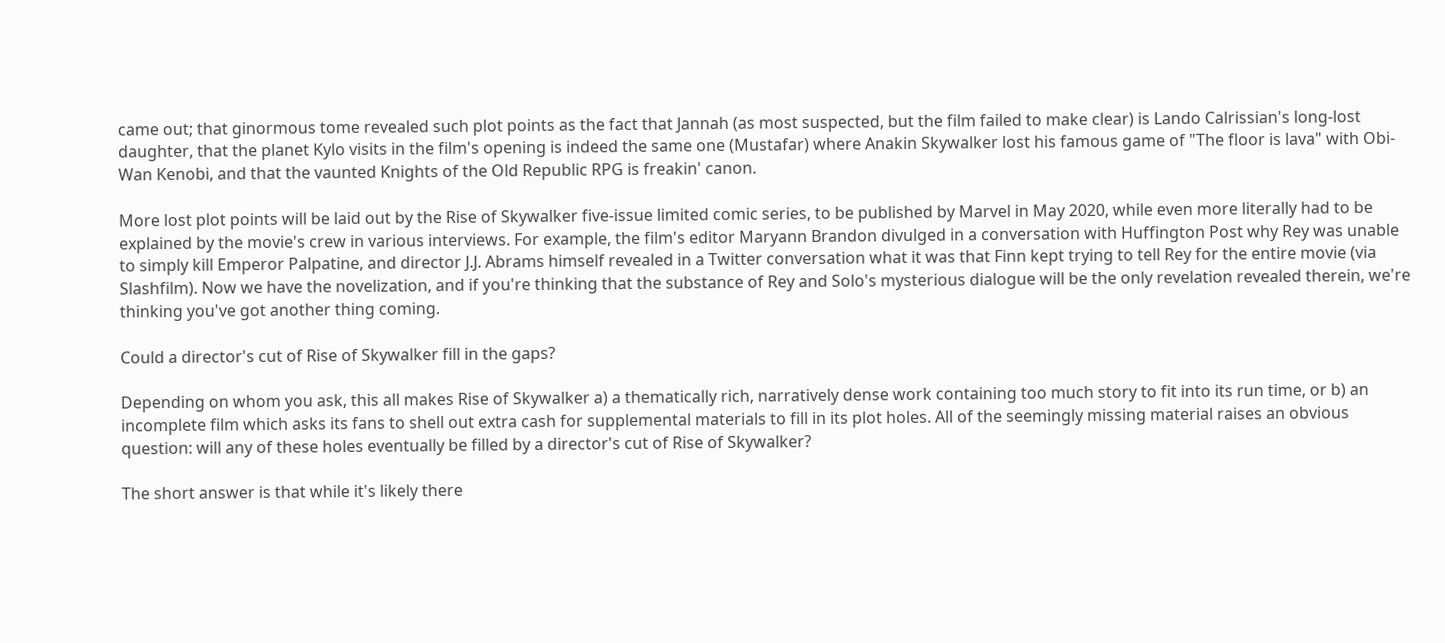came out; that ginormous tome revealed such plot points as the fact that Jannah (as most suspected, but the film failed to make clear) is Lando Calrissian's long-lost daughter, that the planet Kylo visits in the film's opening is indeed the same one (Mustafar) where Anakin Skywalker lost his famous game of "The floor is lava" with Obi-Wan Kenobi, and that the vaunted Knights of the Old Republic RPG is freakin' canon.

More lost plot points will be laid out by the Rise of Skywalker five-issue limited comic series, to be published by Marvel in May 2020, while even more literally had to be explained by the movie's crew in various interviews. For example, the film's editor Maryann Brandon divulged in a conversation with Huffington Post why Rey was unable to simply kill Emperor Palpatine, and director J.J. Abrams himself revealed in a Twitter conversation what it was that Finn kept trying to tell Rey for the entire movie (via Slashfilm). Now we have the novelization, and if you're thinking that the substance of Rey and Solo's mysterious dialogue will be the only revelation revealed therein, we're thinking you've got another thing coming.

Could a director's cut of Rise of Skywalker fill in the gaps?

Depending on whom you ask, this all makes Rise of Skywalker a) a thematically rich, narratively dense work containing too much story to fit into its run time, or b) an incomplete film which asks its fans to shell out extra cash for supplemental materials to fill in its plot holes. All of the seemingly missing material raises an obvious question: will any of these holes eventually be filled by a director's cut of Rise of Skywalker?

The short answer is that while it's likely there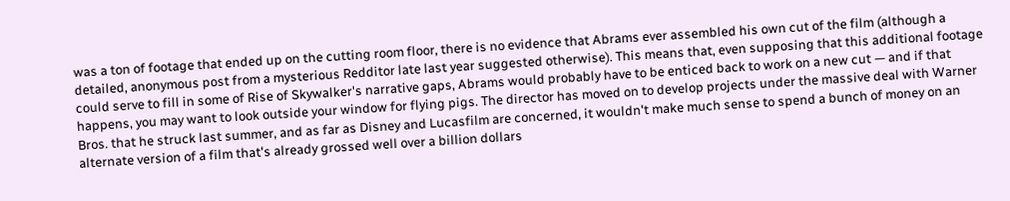was a ton of footage that ended up on the cutting room floor, there is no evidence that Abrams ever assembled his own cut of the film (although a detailed, anonymous post from a mysterious Redditor late last year suggested otherwise). This means that, even supposing that this additional footage could serve to fill in some of Rise of Skywalker's narrative gaps, Abrams would probably have to be enticed back to work on a new cut — and if that happens, you may want to look outside your window for flying pigs. The director has moved on to develop projects under the massive deal with Warner Bros. that he struck last summer, and as far as Disney and Lucasfilm are concerned, it wouldn't make much sense to spend a bunch of money on an alternate version of a film that's already grossed well over a billion dollars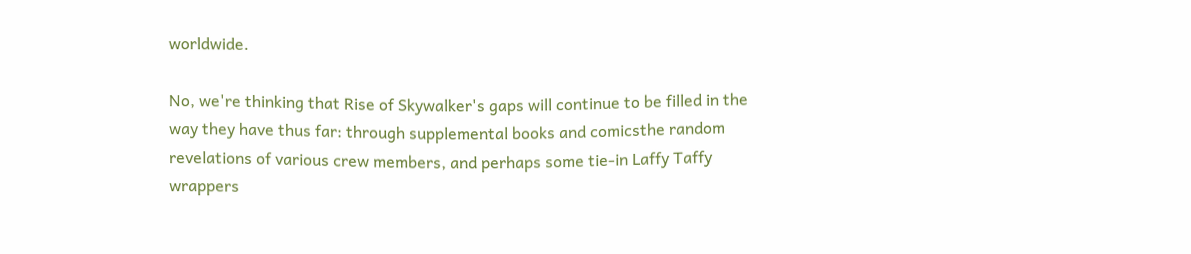worldwide.

No, we're thinking that Rise of Skywalker's gaps will continue to be filled in the way they have thus far: through supplemental books and comicsthe random revelations of various crew members, and perhaps some tie-in Laffy Taffy wrappers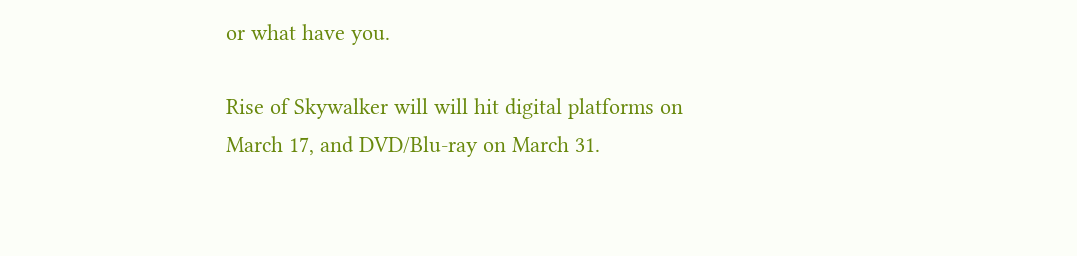or what have you.

Rise of Skywalker will will hit digital platforms on March 17, and DVD/Blu-ray on March 31.